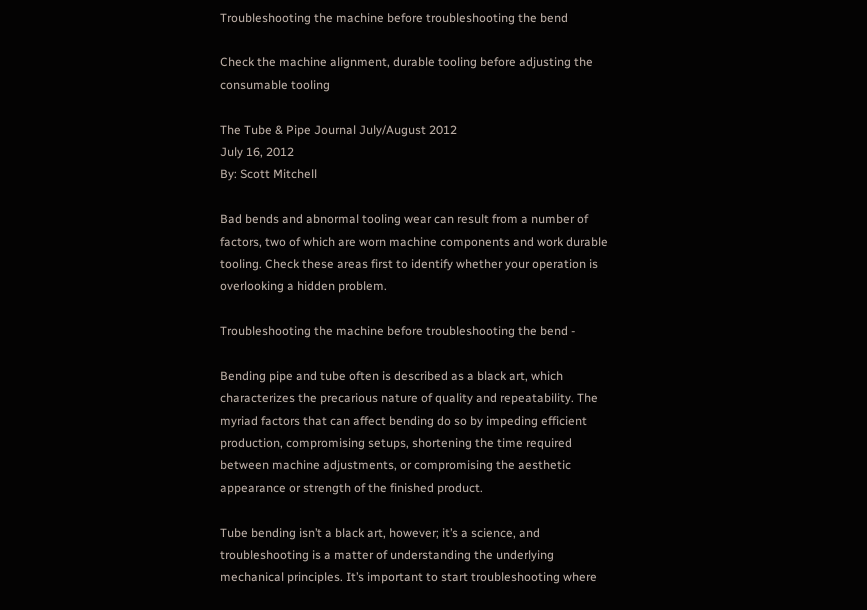Troubleshooting the machine before troubleshooting the bend

Check the machine alignment, durable tooling before adjusting the consumable tooling

The Tube & Pipe Journal July/August 2012
July 16, 2012
By: Scott Mitchell

Bad bends and abnormal tooling wear can result from a number of factors, two of which are worn machine components and work durable tooling. Check these areas first to identify whether your operation is overlooking a hidden problem.

Troubleshooting the machine before troubleshooting the bend -

Bending pipe and tube often is described as a black art, which characterizes the precarious nature of quality and repeatability. The myriad factors that can affect bending do so by impeding efficient production, compromising setups, shortening the time required between machine adjustments, or compromising the aesthetic appearance or strength of the finished product.

Tube bending isn’t a black art, however; it’s a science, and troubleshooting is a matter of understanding the underlying mechanical principles. It’s important to start troubleshooting where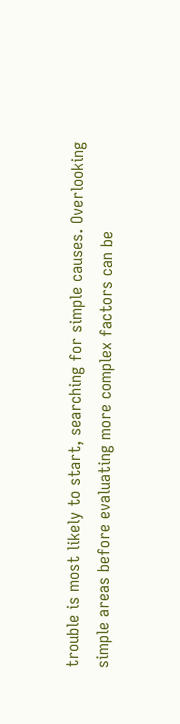trouble is most likely to start, searching for simple causes. Overlooking simple areas before evaluating more complex factors can be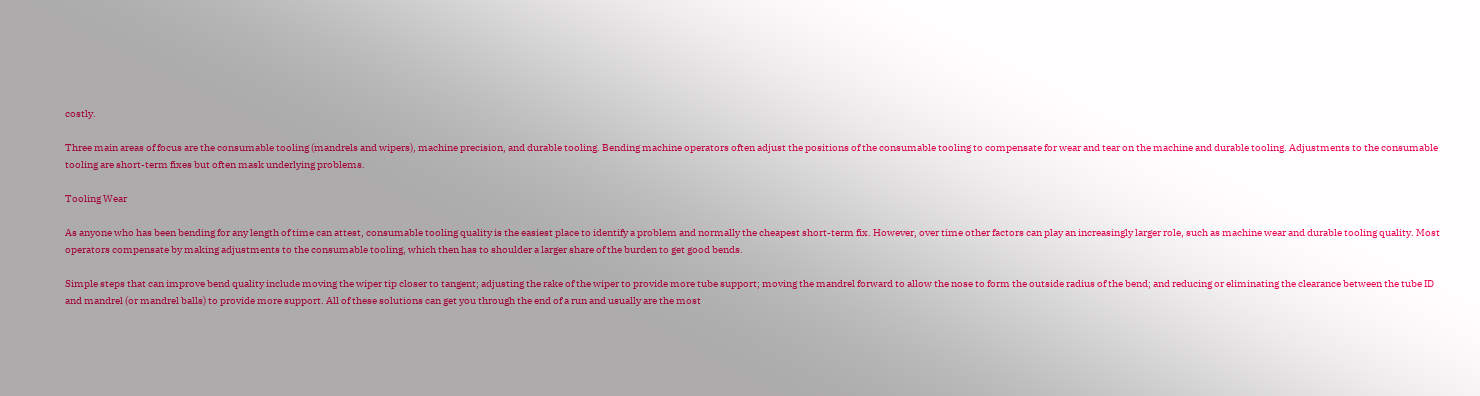costly.

Three main areas of focus are the consumable tooling (mandrels and wipers), machine precision, and durable tooling. Bending machine operators often adjust the positions of the consumable tooling to compensate for wear and tear on the machine and durable tooling. Adjustments to the consumable tooling are short-term fixes but often mask underlying problems.

Tooling Wear

As anyone who has been bending for any length of time can attest, consumable tooling quality is the easiest place to identify a problem and normally the cheapest short-term fix. However, over time other factors can play an increasingly larger role, such as machine wear and durable tooling quality. Most operators compensate by making adjustments to the consumable tooling, which then has to shoulder a larger share of the burden to get good bends.

Simple steps that can improve bend quality include moving the wiper tip closer to tangent; adjusting the rake of the wiper to provide more tube support; moving the mandrel forward to allow the nose to form the outside radius of the bend; and reducing or eliminating the clearance between the tube ID and mandrel (or mandrel balls) to provide more support. All of these solutions can get you through the end of a run and usually are the most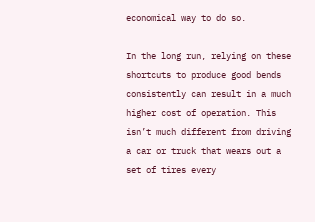economical way to do so.

In the long run, relying on these shortcuts to produce good bends consistently can result in a much higher cost of operation. This isn’t much different from driving a car or truck that wears out a set of tires every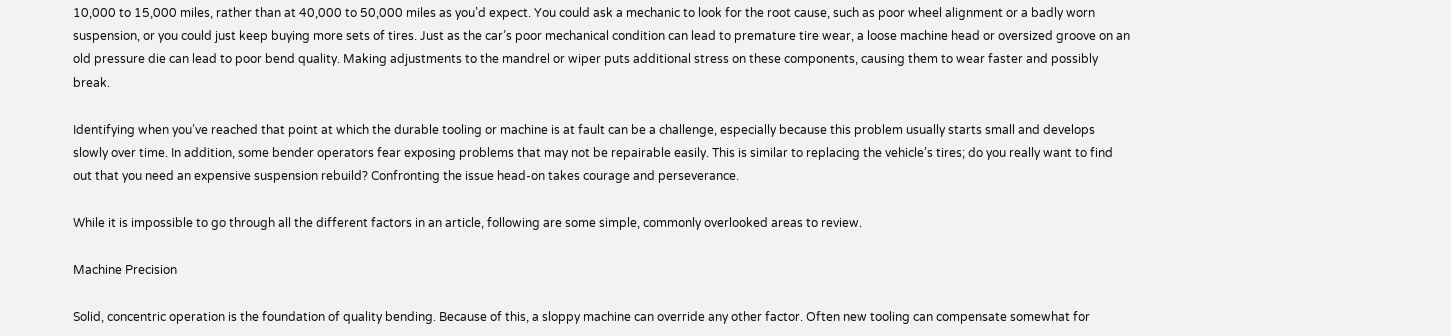10,000 to 15,000 miles, rather than at 40,000 to 50,000 miles as you’d expect. You could ask a mechanic to look for the root cause, such as poor wheel alignment or a badly worn suspension, or you could just keep buying more sets of tires. Just as the car’s poor mechanical condition can lead to premature tire wear, a loose machine head or oversized groove on an old pressure die can lead to poor bend quality. Making adjustments to the mandrel or wiper puts additional stress on these components, causing them to wear faster and possibly break.

Identifying when you’ve reached that point at which the durable tooling or machine is at fault can be a challenge, especially because this problem usually starts small and develops slowly over time. In addition, some bender operators fear exposing problems that may not be repairable easily. This is similar to replacing the vehicle’s tires; do you really want to find out that you need an expensive suspension rebuild? Confronting the issue head-on takes courage and perseverance.

While it is impossible to go through all the different factors in an article, following are some simple, commonly overlooked areas to review.

Machine Precision

Solid, concentric operation is the foundation of quality bending. Because of this, a sloppy machine can override any other factor. Often new tooling can compensate somewhat for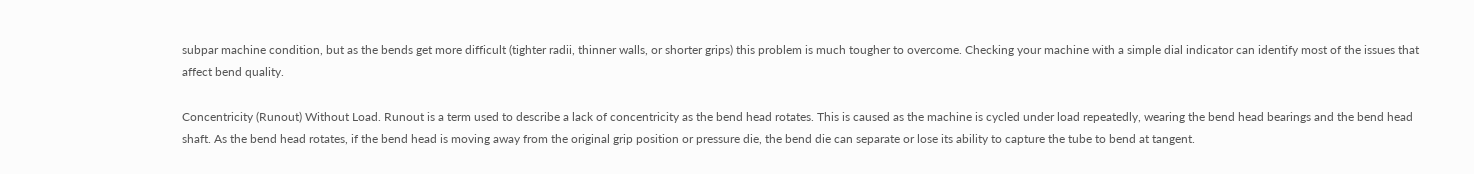subpar machine condition, but as the bends get more difficult (tighter radii, thinner walls, or shorter grips) this problem is much tougher to overcome. Checking your machine with a simple dial indicator can identify most of the issues that affect bend quality.

Concentricity (Runout) Without Load. Runout is a term used to describe a lack of concentricity as the bend head rotates. This is caused as the machine is cycled under load repeatedly, wearing the bend head bearings and the bend head shaft. As the bend head rotates, if the bend head is moving away from the original grip position or pressure die, the bend die can separate or lose its ability to capture the tube to bend at tangent.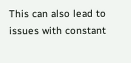This can also lead to issues with constant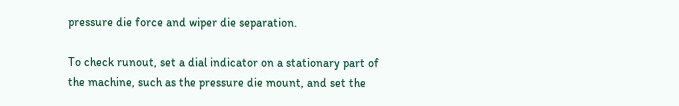pressure die force and wiper die separation.

To check runout, set a dial indicator on a stationary part of the machine, such as the pressure die mount, and set the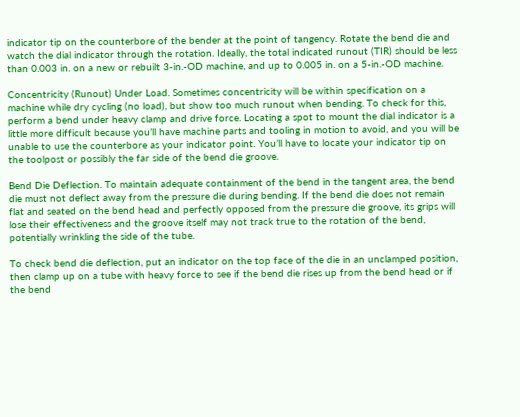indicator tip on the counterbore of the bender at the point of tangency. Rotate the bend die and watch the dial indicator through the rotation. Ideally, the total indicated runout (TIR) should be less than 0.003 in. on a new or rebuilt 3-in.-OD machine, and up to 0.005 in. on a 5-in.-OD machine.

Concentricity (Runout) Under Load. Sometimes concentricity will be within specification on a machine while dry cycling (no load), but show too much runout when bending. To check for this, perform a bend under heavy clamp and drive force. Locating a spot to mount the dial indicator is a little more difficult because you’ll have machine parts and tooling in motion to avoid, and you will be unable to use the counterbore as your indicator point. You’ll have to locate your indicator tip on the toolpost or possibly the far side of the bend die groove.

Bend Die Deflection. To maintain adequate containment of the bend in the tangent area, the bend die must not deflect away from the pressure die during bending. If the bend die does not remain flat and seated on the bend head and perfectly opposed from the pressure die groove, its grips will lose their effectiveness and the groove itself may not track true to the rotation of the bend, potentially wrinkling the side of the tube.

To check bend die deflection, put an indicator on the top face of the die in an unclamped position, then clamp up on a tube with heavy force to see if the bend die rises up from the bend head or if the bend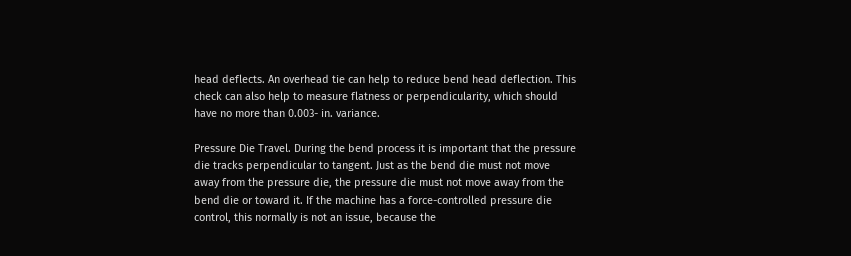head deflects. An overhead tie can help to reduce bend head deflection. This check can also help to measure flatness or perpendicularity, which should have no more than 0.003- in. variance.

Pressure Die Travel. During the bend process it is important that the pressure die tracks perpendicular to tangent. Just as the bend die must not move away from the pressure die, the pressure die must not move away from the bend die or toward it. If the machine has a force-controlled pressure die control, this normally is not an issue, because the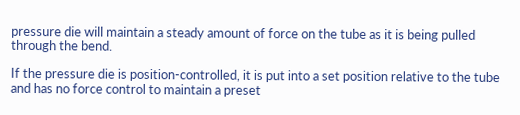pressure die will maintain a steady amount of force on the tube as it is being pulled through the bend.

If the pressure die is position-controlled, it is put into a set position relative to the tube and has no force control to maintain a preset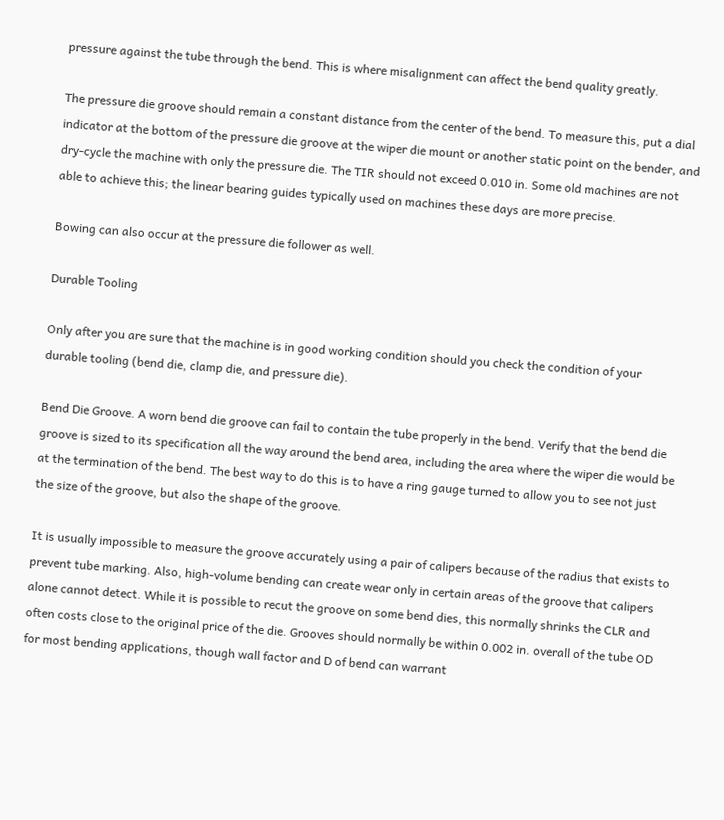pressure against the tube through the bend. This is where misalignment can affect the bend quality greatly.

The pressure die groove should remain a constant distance from the center of the bend. To measure this, put a dial indicator at the bottom of the pressure die groove at the wiper die mount or another static point on the bender, and dry-cycle the machine with only the pressure die. The TIR should not exceed 0.010 in. Some old machines are not able to achieve this; the linear bearing guides typically used on machines these days are more precise.

Bowing can also occur at the pressure die follower as well.

Durable Tooling

Only after you are sure that the machine is in good working condition should you check the condition of your durable tooling (bend die, clamp die, and pressure die).

Bend Die Groove. A worn bend die groove can fail to contain the tube properly in the bend. Verify that the bend die groove is sized to its specification all the way around the bend area, including the area where the wiper die would be at the termination of the bend. The best way to do this is to have a ring gauge turned to allow you to see not just the size of the groove, but also the shape of the groove.

It is usually impossible to measure the groove accurately using a pair of calipers because of the radius that exists to prevent tube marking. Also, high-volume bending can create wear only in certain areas of the groove that calipers alone cannot detect. While it is possible to recut the groove on some bend dies, this normally shrinks the CLR and often costs close to the original price of the die. Grooves should normally be within 0.002 in. overall of the tube OD for most bending applications, though wall factor and D of bend can warrant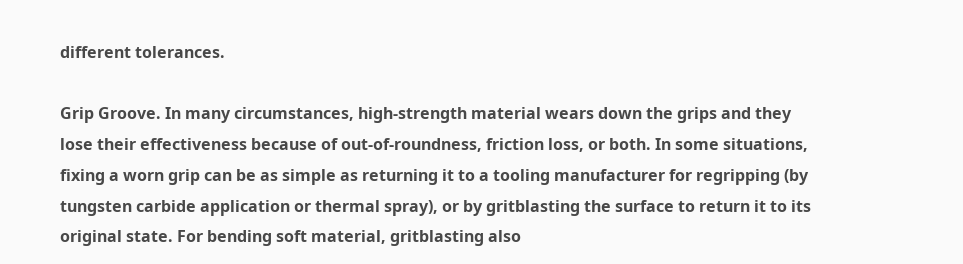different tolerances.

Grip Groove. In many circumstances, high-strength material wears down the grips and they lose their effectiveness because of out-of-roundness, friction loss, or both. In some situations, fixing a worn grip can be as simple as returning it to a tooling manufacturer for regripping (by tungsten carbide application or thermal spray), or by gritblasting the surface to return it to its original state. For bending soft material, gritblasting also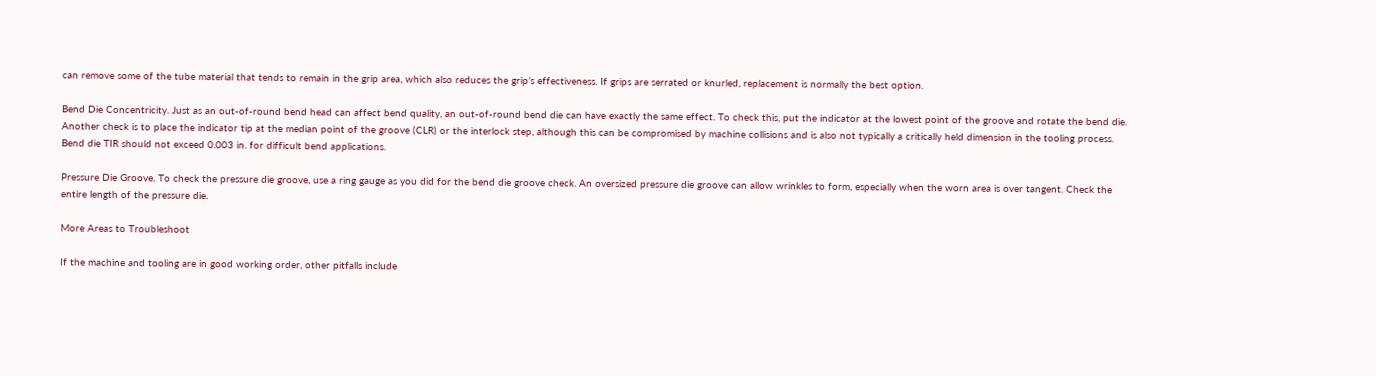can remove some of the tube material that tends to remain in the grip area, which also reduces the grip’s effectiveness. If grips are serrated or knurled, replacement is normally the best option.

Bend Die Concentricity. Just as an out-of-round bend head can affect bend quality, an out-of-round bend die can have exactly the same effect. To check this, put the indicator at the lowest point of the groove and rotate the bend die. Another check is to place the indicator tip at the median point of the groove (CLR) or the interlock step, although this can be compromised by machine collisions and is also not typically a critically held dimension in the tooling process. Bend die TIR should not exceed 0.003 in. for difficult bend applications.

Pressure Die Groove. To check the pressure die groove, use a ring gauge as you did for the bend die groove check. An oversized pressure die groove can allow wrinkles to form, especially when the worn area is over tangent. Check the entire length of the pressure die.

More Areas to Troubleshoot

If the machine and tooling are in good working order, other pitfalls include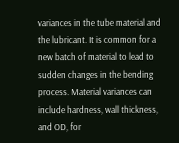variances in the tube material and the lubricant. It is common for a new batch of material to lead to sudden changes in the bending process. Material variances can include hardness, wall thickness, and OD, for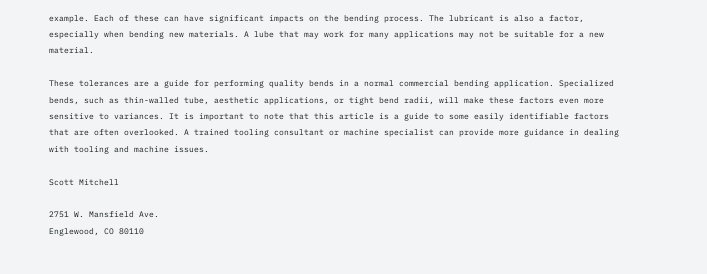example. Each of these can have significant impacts on the bending process. The lubricant is also a factor, especially when bending new materials. A lube that may work for many applications may not be suitable for a new material.

These tolerances are a guide for performing quality bends in a normal commercial bending application. Specialized bends, such as thin-walled tube, aesthetic applications, or tight bend radii, will make these factors even more sensitive to variances. It is important to note that this article is a guide to some easily identifiable factors that are often overlooked. A trained tooling consultant or machine specialist can provide more guidance in dealing with tooling and machine issues.

Scott Mitchell

2751 W. Mansfield Ave.
Englewood, CO 80110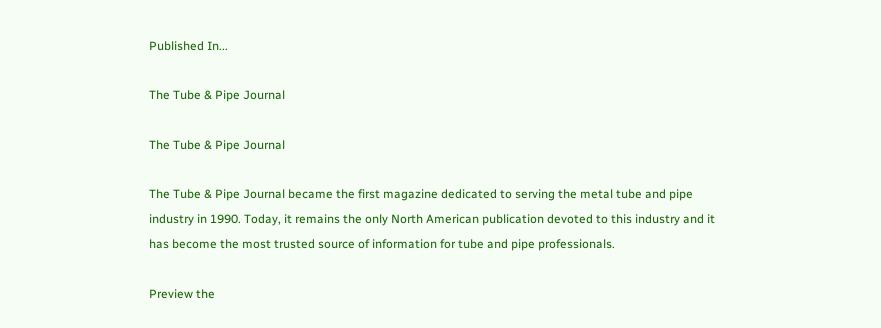Published In...

The Tube & Pipe Journal

The Tube & Pipe Journal

The Tube & Pipe Journal became the first magazine dedicated to serving the metal tube and pipe industry in 1990. Today, it remains the only North American publication devoted to this industry and it has become the most trusted source of information for tube and pipe professionals.

Preview the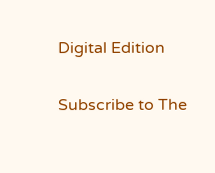Digital Edition

Subscribe to The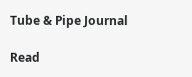Tube & Pipe Journal

Read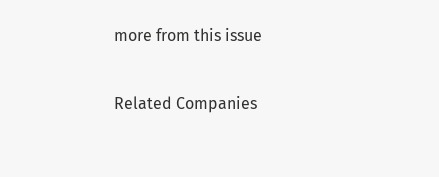more from this issue

Related Companies